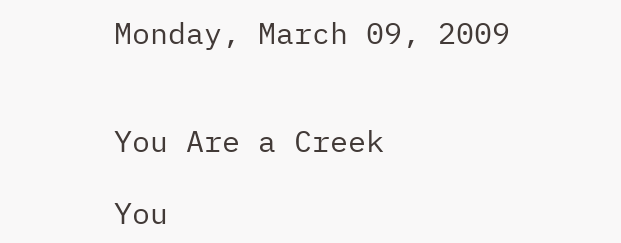Monday, March 09, 2009


You Are a Creek

You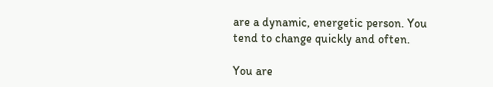are a dynamic, energetic person. You tend to change quickly and often.

You are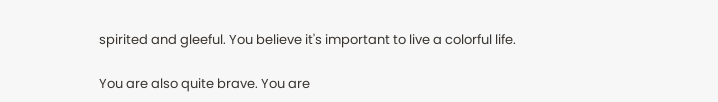spirited and gleeful. You believe it's important to live a colorful life.

You are also quite brave. You are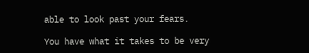able to look past your fears.

You have what it takes to be very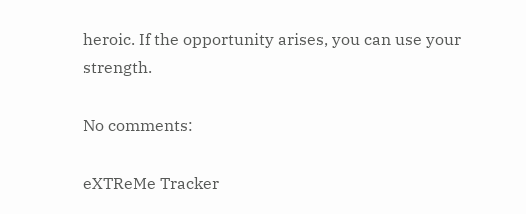heroic. If the opportunity arises, you can use your strength.

No comments:

eXTReMe Tracker